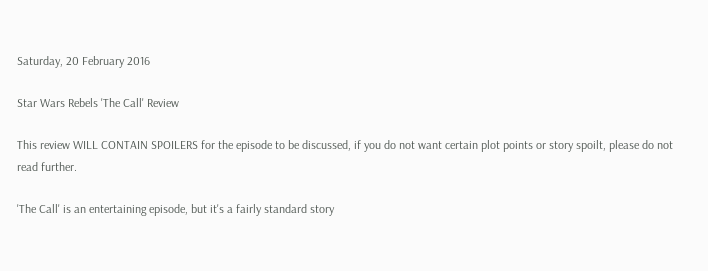Saturday, 20 February 2016

Star Wars Rebels 'The Call' Review

This review WILL CONTAIN SPOILERS for the episode to be discussed, if you do not want certain plot points or story spoilt, please do not read further.

'The Call' is an entertaining episode, but it's a fairly standard story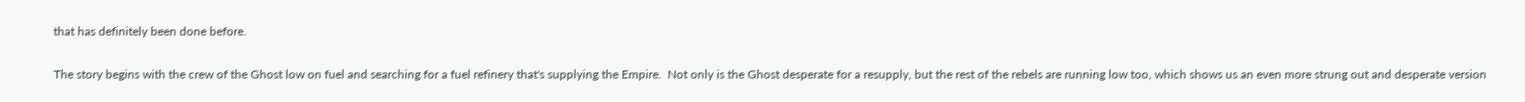that has definitely been done before.

The story begins with the crew of the Ghost low on fuel and searching for a fuel refinery that's supplying the Empire.  Not only is the Ghost desperate for a resupply, but the rest of the rebels are running low too, which shows us an even more strung out and desperate version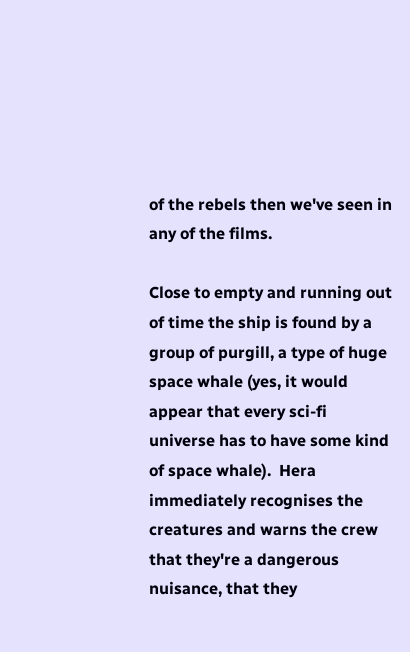of the rebels then we've seen in any of the films.

Close to empty and running out of time the ship is found by a group of purgill, a type of huge space whale (yes, it would appear that every sci-fi universe has to have some kind of space whale).  Hera immediately recognises the creatures and warns the crew that they're a dangerous nuisance, that they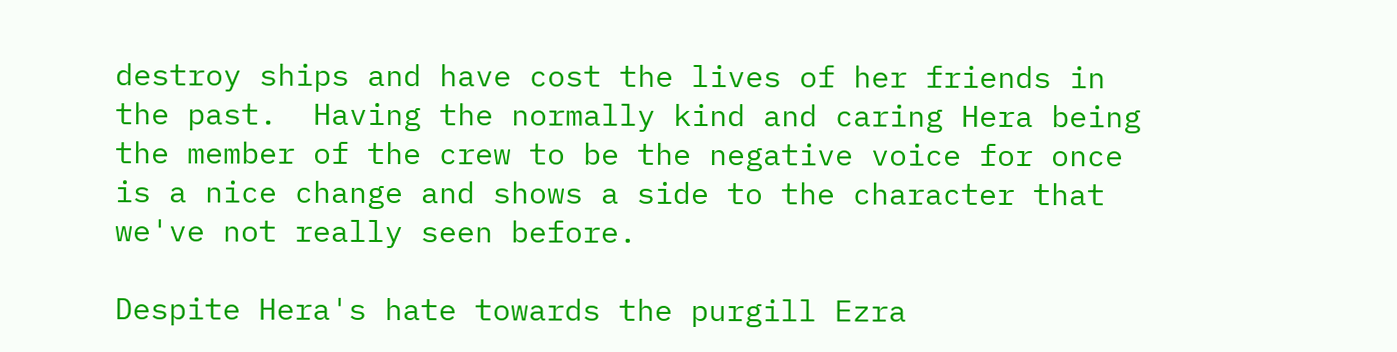destroy ships and have cost the lives of her friends in the past.  Having the normally kind and caring Hera being the member of the crew to be the negative voice for once is a nice change and shows a side to the character that we've not really seen before.

Despite Hera's hate towards the purgill Ezra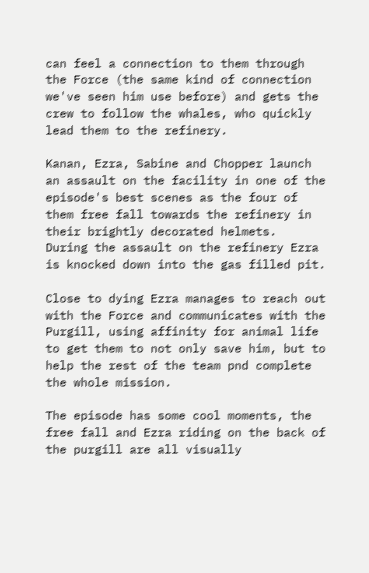can feel a connection to them through the Force (the same kind of connection we've seen him use before) and gets the crew to follow the whales, who quickly lead them to the refinery.

Kanan, Ezra, Sabine and Chopper launch an assault on the facility in one of the episode's best scenes as the four of them free fall towards the refinery in their brightly decorated helmets.  During the assault on the refinery Ezra is knocked down into the gas filled pit.

Close to dying Ezra manages to reach out with the Force and communicates with the Purgill, using affinity for animal life to get them to not only save him, but to help the rest of the team pnd complete the whole mission.

The episode has some cool moments, the free fall and Ezra riding on the back of the purgill are all visually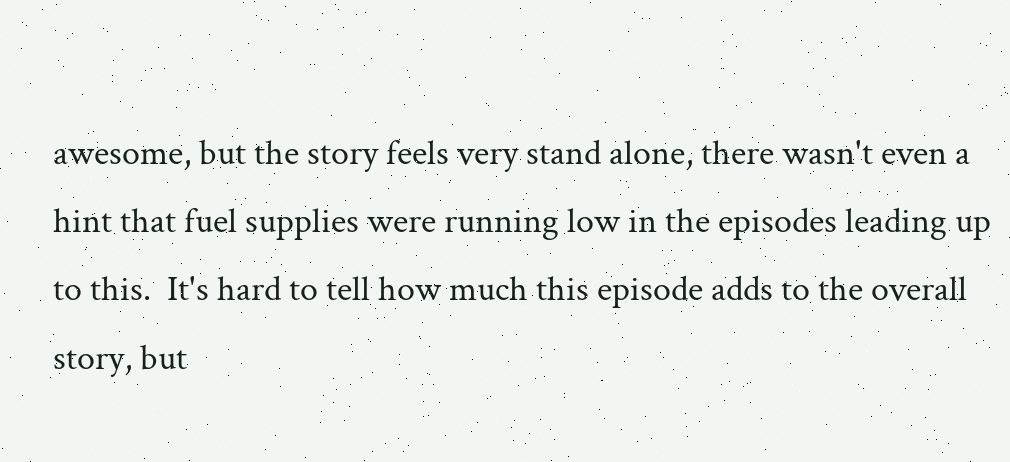awesome, but the story feels very stand alone, there wasn't even a hint that fuel supplies were running low in the episodes leading up to this.  It's hard to tell how much this episode adds to the overall story, but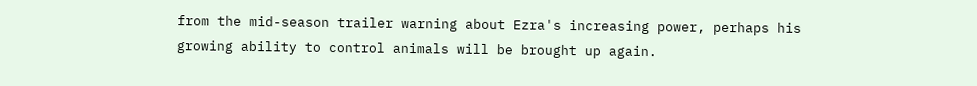from the mid-season trailer warning about Ezra's increasing power, perhaps his growing ability to control animals will be brought up again.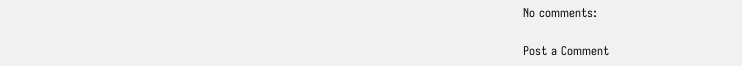No comments:

Post a Comment